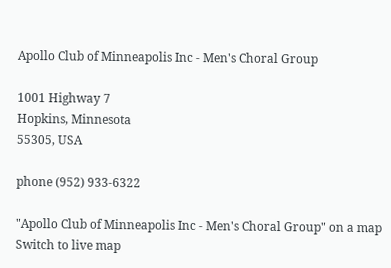Apollo Club of Minneapolis Inc - Men's Choral Group

1001 Highway 7
Hopkins, Minnesota
55305, USA

phone (952) 933-6322

"Apollo Club of Minneapolis Inc - Men's Choral Group" on a map
Switch to live map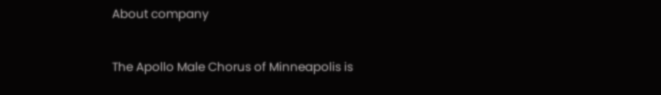About company

The Apollo Male Chorus of Minneapolis is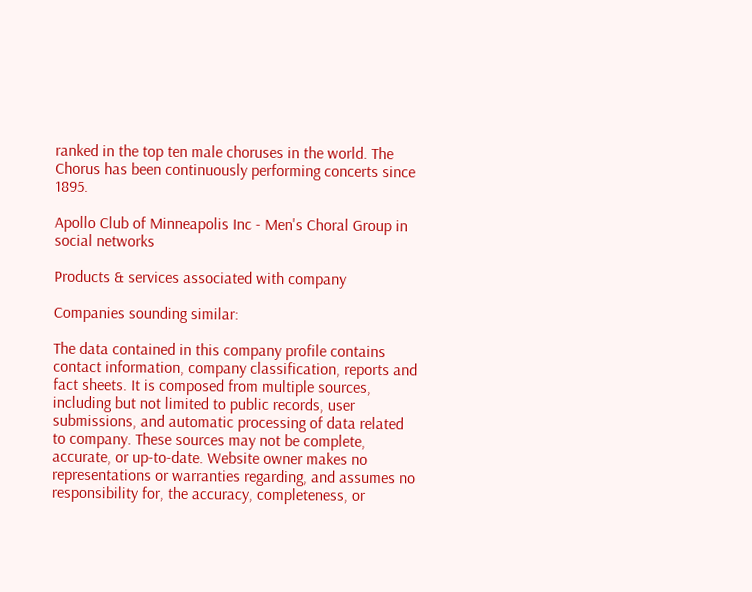ranked in the top ten male choruses in the world. The Chorus has been continuously performing concerts since 1895.

Apollo Club of Minneapolis Inc - Men's Choral Group in social networks

Products & services associated with company

Companies sounding similar:

The data contained in this company profile contains contact information, company classification, reports and fact sheets. It is composed from multiple sources, including but not limited to public records, user submissions, and automatic processing of data related to company. These sources may not be complete, accurate, or up-to-date. Website owner makes no representations or warranties regarding, and assumes no responsibility for, the accuracy, completeness, or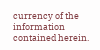currency of the information contained herein.